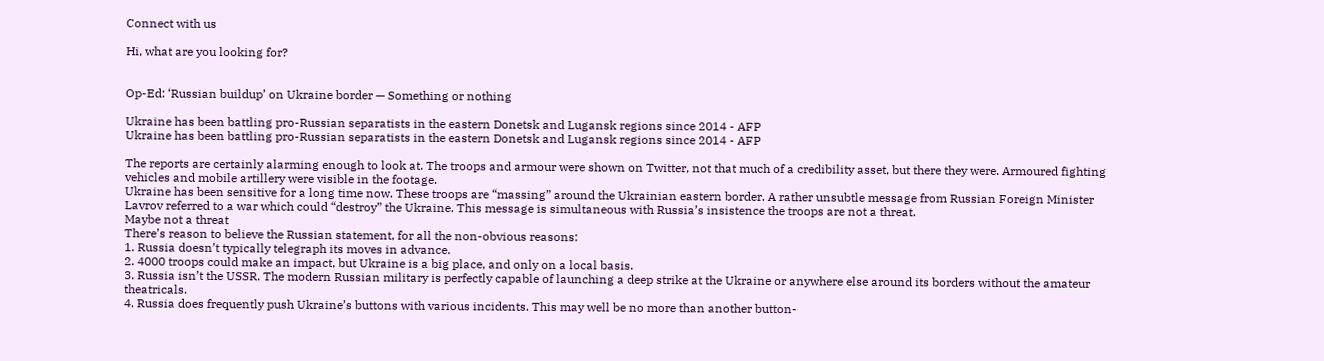Connect with us

Hi, what are you looking for?


Op-Ed: ‘Russian buildup’ on Ukraine border — Something or nothing

Ukraine has been battling pro-Russian separatists in the eastern Donetsk and Lugansk regions since 2014 - AFP
Ukraine has been battling pro-Russian separatists in the eastern Donetsk and Lugansk regions since 2014 - AFP

The reports are certainly alarming enough to look at. The troops and armour were shown on Twitter, not that much of a credibility asset, but there they were. Armoured fighting vehicles and mobile artillery were visible in the footage.
Ukraine has been sensitive for a long time now. These troops are “massing” around the Ukrainian eastern border. A rather unsubtle message from Russian Foreign Minister Lavrov referred to a war which could “destroy” the Ukraine. This message is simultaneous with Russia’s insistence the troops are not a threat.
Maybe not a threat
There’s reason to believe the Russian statement, for all the non-obvious reasons:
1. Russia doesn’t typically telegraph its moves in advance.
2. 4000 troops could make an impact, but Ukraine is a big place, and only on a local basis.
3. Russia isn’t the USSR. The modern Russian military is perfectly capable of launching a deep strike at the Ukraine or anywhere else around its borders without the amateur theatricals.
4. Russia does frequently push Ukraine’s buttons with various incidents. This may well be no more than another button-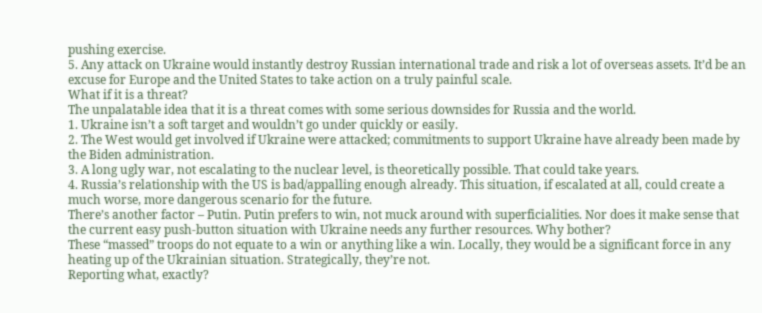pushing exercise.
5. Any attack on Ukraine would instantly destroy Russian international trade and risk a lot of overseas assets. It’d be an excuse for Europe and the United States to take action on a truly painful scale.
What if it is a threat?
The unpalatable idea that it is a threat comes with some serious downsides for Russia and the world.
1. Ukraine isn’t a soft target and wouldn’t go under quickly or easily.
2. The West would get involved if Ukraine were attacked; commitments to support Ukraine have already been made by the Biden administration.
3. A long ugly war, not escalating to the nuclear level, is theoretically possible. That could take years.
4. Russia’s relationship with the US is bad/appalling enough already. This situation, if escalated at all, could create a much worse, more dangerous scenario for the future.
There’s another factor – Putin. Putin prefers to win, not muck around with superficialities. Nor does it make sense that the current easy push-button situation with Ukraine needs any further resources. Why bother?
These “massed” troops do not equate to a win or anything like a win. Locally, they would be a significant force in any heating up of the Ukrainian situation. Strategically, they’re not.
Reporting what, exactly?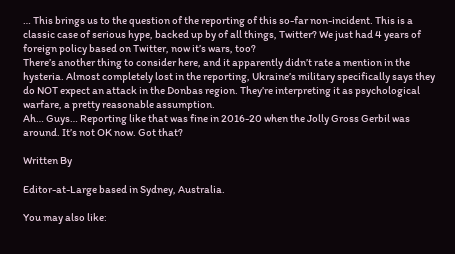… This brings us to the question of the reporting of this so-far non-incident. This is a classic case of serious hype, backed up by of all things, Twitter? We just had 4 years of foreign policy based on Twitter, now it’s wars, too?
There’s another thing to consider here, and it apparently didn’t rate a mention in the hysteria. Almost completely lost in the reporting, Ukraine’s military specifically says they do NOT expect an attack in the Donbas region. They’re interpreting it as psychological warfare, a pretty reasonable assumption.
Ah… Guys… Reporting like that was fine in 2016-20 when the Jolly Gross Gerbil was around. It’s not OK now. Got that?

Written By

Editor-at-Large based in Sydney, Australia.

You may also like: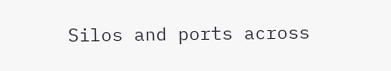Silos and ports across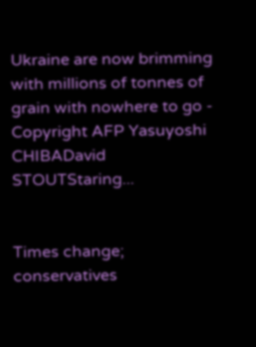Ukraine are now brimming with millions of tonnes of grain with nowhere to go - Copyright AFP Yasuyoshi CHIBADavid STOUTStaring...


Times change; conservatives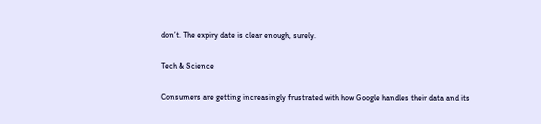don’t. The expiry date is clear enough, surely.

Tech & Science

Consumers are getting increasingly frustrated with how Google handles their data and its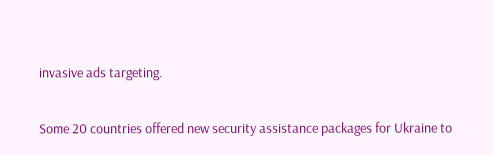invasive ads targeting.


Some 20 countries offered new security assistance packages for Ukraine to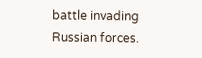battle invading Russian forces.